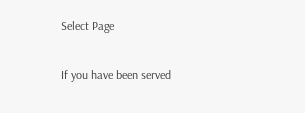Select Page

If you have been served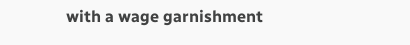with a wage garnishment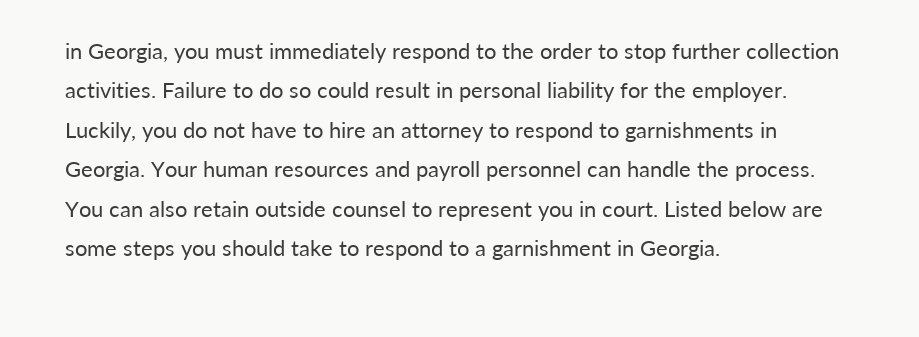in Georgia, you must immediately respond to the order to stop further collection activities. Failure to do so could result in personal liability for the employer. Luckily, you do not have to hire an attorney to respond to garnishments in Georgia. Your human resources and payroll personnel can handle the process. You can also retain outside counsel to represent you in court. Listed below are some steps you should take to respond to a garnishment in Georgia.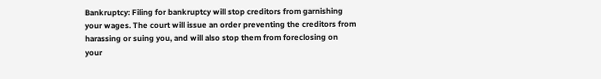Bankruptcy: Filing for bankruptcy will stop creditors from garnishing your wages. The court will issue an order preventing the creditors from harassing or suing you, and will also stop them from foreclosing on your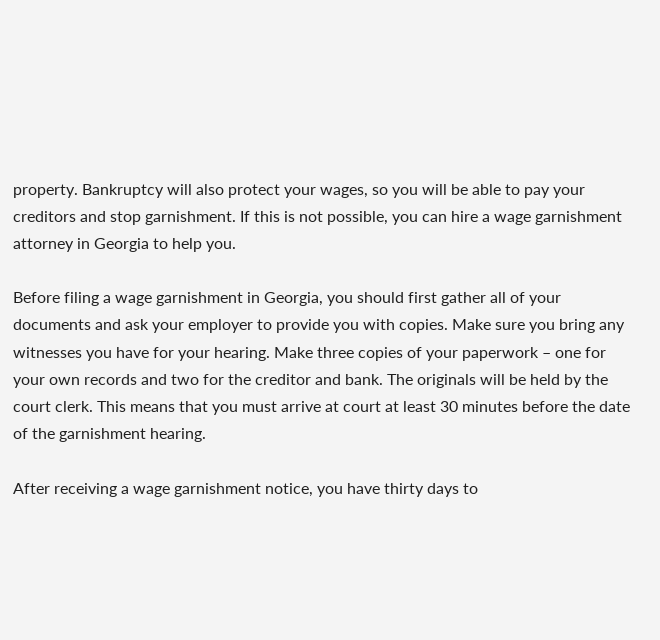property. Bankruptcy will also protect your wages, so you will be able to pay your creditors and stop garnishment. If this is not possible, you can hire a wage garnishment attorney in Georgia to help you.

Before filing a wage garnishment in Georgia, you should first gather all of your documents and ask your employer to provide you with copies. Make sure you bring any witnesses you have for your hearing. Make three copies of your paperwork – one for your own records and two for the creditor and bank. The originals will be held by the court clerk. This means that you must arrive at court at least 30 minutes before the date of the garnishment hearing.

After receiving a wage garnishment notice, you have thirty days to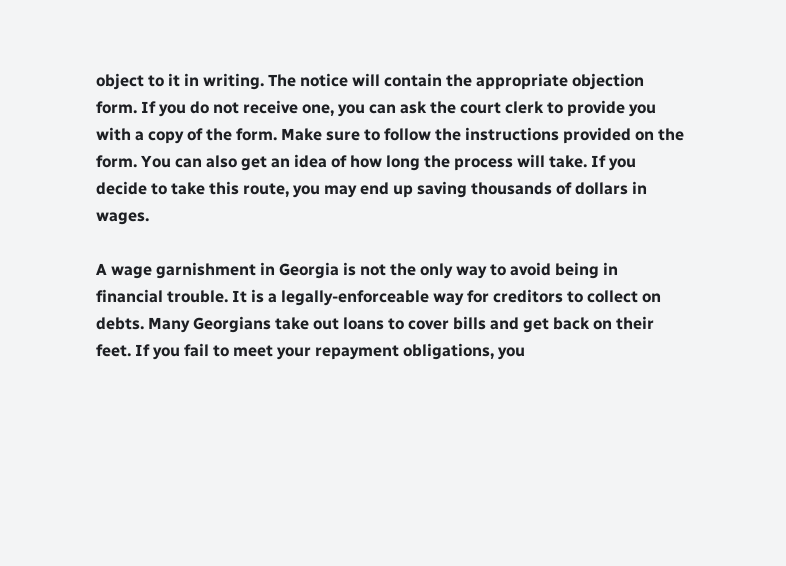object to it in writing. The notice will contain the appropriate objection form. If you do not receive one, you can ask the court clerk to provide you with a copy of the form. Make sure to follow the instructions provided on the form. You can also get an idea of how long the process will take. If you decide to take this route, you may end up saving thousands of dollars in wages.

A wage garnishment in Georgia is not the only way to avoid being in financial trouble. It is a legally-enforceable way for creditors to collect on debts. Many Georgians take out loans to cover bills and get back on their feet. If you fail to meet your repayment obligations, you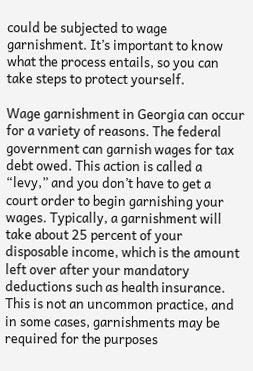could be subjected to wage garnishment. It’s important to know what the process entails, so you can take steps to protect yourself.

Wage garnishment in Georgia can occur for a variety of reasons. The federal government can garnish wages for tax debt owed. This action is called a “levy,” and you don’t have to get a court order to begin garnishing your wages. Typically, a garnishment will take about 25 percent of your disposable income, which is the amount left over after your mandatory deductions such as health insurance. This is not an uncommon practice, and in some cases, garnishments may be required for the purposes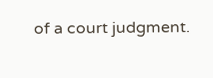of a court judgment.